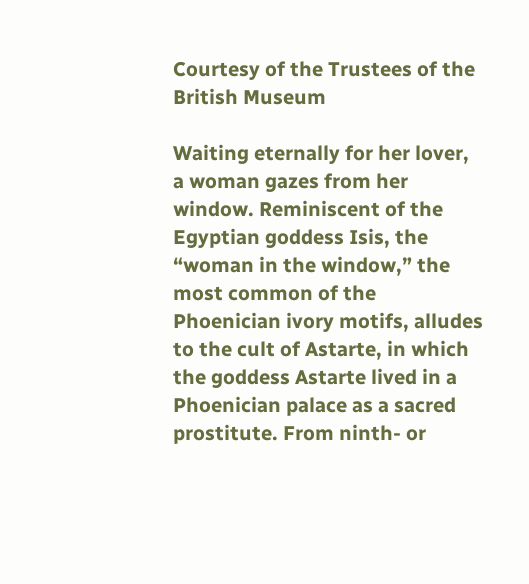Courtesy of the Trustees of the British Museum

Waiting eternally for her lover, a woman gazes from her window. Reminiscent of the Egyptian goddess Isis, the “woman in the window,” the most common of the Phoenician ivory motifs, alludes to the cult of Astarte, in which the goddess Astarte lived in a Phoenician palace as a sacred prostitute. From ninth- or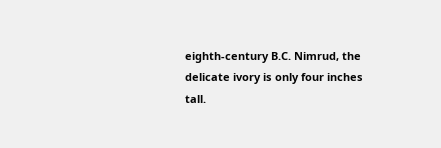eighth-century B.C. Nimrud, the delicate ivory is only four inches tall.